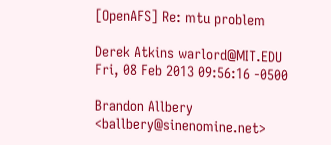[OpenAFS] Re: mtu problem

Derek Atkins warlord@MIT.EDU
Fri, 08 Feb 2013 09:56:16 -0500

Brandon Allbery <ballbery@sinenomine.net>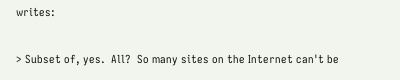writes:

> Subset of, yes.  All?  So many sites on the Internet can't be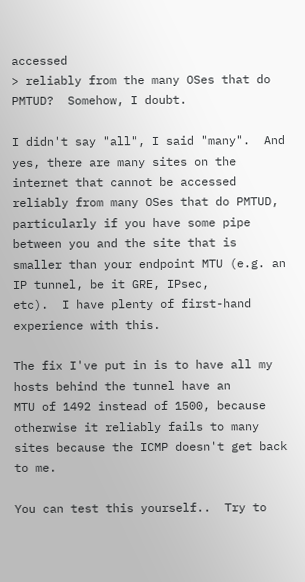accessed
> reliably from the many OSes that do PMTUD?  Somehow, I doubt.

I didn't say "all", I said "many".  And yes, there are many sites on the
internet that cannot be accessed reliably from many OSes that do PMTUD,
particularly if you have some pipe between you and the site that is
smaller than your endpoint MTU (e.g. an IP tunnel, be it GRE, IPsec,
etc).  I have plenty of first-hand experience with this.

The fix I've put in is to have all my hosts behind the tunnel have an
MTU of 1492 instead of 1500, because otherwise it reliably fails to many
sites because the ICMP doesn't get back to me.

You can test this yourself..  Try to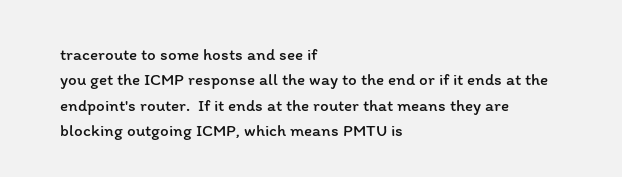traceroute to some hosts and see if
you get the ICMP response all the way to the end or if it ends at the
endpoint's router.  If it ends at the router that means they are
blocking outgoing ICMP, which means PMTU is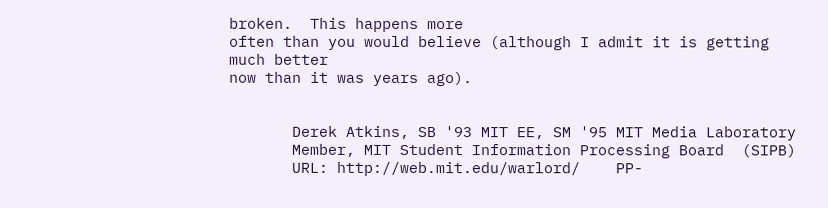broken.  This happens more
often than you would believe (although I admit it is getting much better
now than it was years ago).


       Derek Atkins, SB '93 MIT EE, SM '95 MIT Media Laboratory
       Member, MIT Student Information Processing Board  (SIPB)
       URL: http://web.mit.edu/warlord/    PP-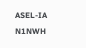ASEL-IA     N1NWH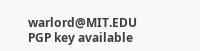warlord@MIT.EDU                        PGP key available